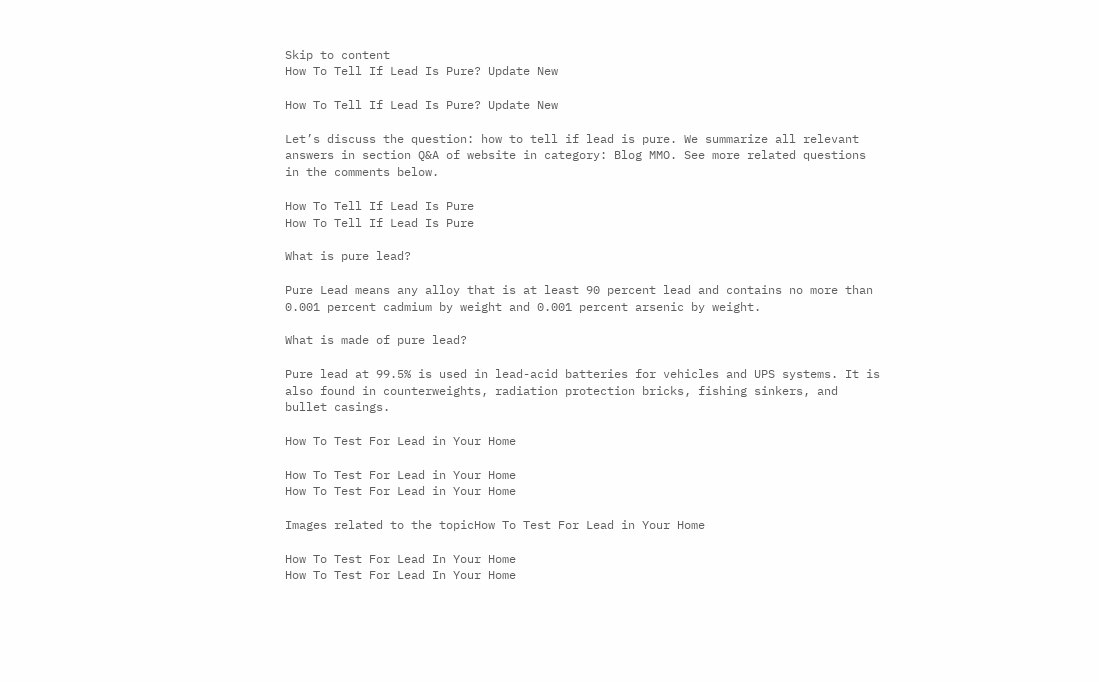Skip to content
How To Tell If Lead Is Pure? Update New

How To Tell If Lead Is Pure? Update New

Let’s discuss the question: how to tell if lead is pure. We summarize all relevant answers in section Q&A of website in category: Blog MMO. See more related questions in the comments below.

How To Tell If Lead Is Pure
How To Tell If Lead Is Pure

What is pure lead?

Pure Lead means any alloy that is at least 90 percent lead and contains no more than 0.001 percent cadmium by weight and 0.001 percent arsenic by weight.

What is made of pure lead?

Pure lead at 99.5% is used in lead-acid batteries for vehicles and UPS systems. It is also found in counterweights, radiation protection bricks, fishing sinkers, and bullet casings.

How To Test For Lead in Your Home

How To Test For Lead in Your Home
How To Test For Lead in Your Home

Images related to the topicHow To Test For Lead in Your Home

How To Test For Lead In Your Home
How To Test For Lead In Your Home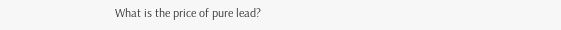What is the price of pure lead?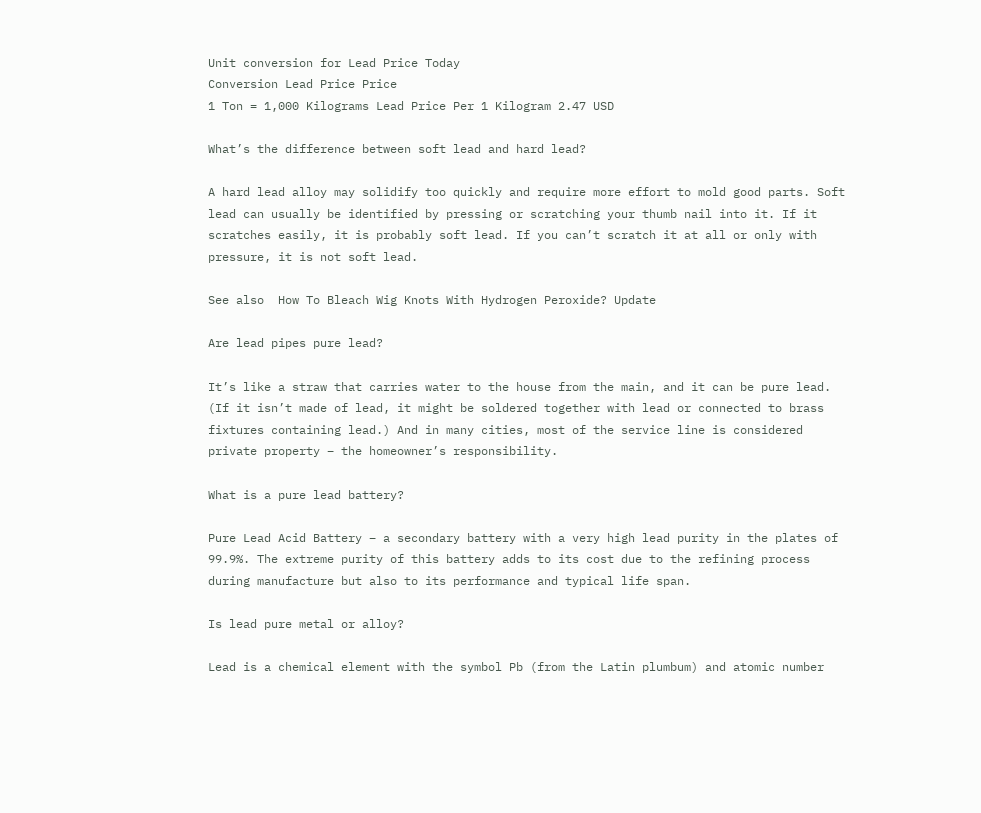Unit conversion for Lead Price Today
Conversion Lead Price Price
1 Ton = 1,000 Kilograms Lead Price Per 1 Kilogram 2.47 USD

What’s the difference between soft lead and hard lead?

A hard lead alloy may solidify too quickly and require more effort to mold good parts. Soft lead can usually be identified by pressing or scratching your thumb nail into it. If it scratches easily, it is probably soft lead. If you can’t scratch it at all or only with pressure, it is not soft lead.

See also  How To Bleach Wig Knots With Hydrogen Peroxide? Update

Are lead pipes pure lead?

It’s like a straw that carries water to the house from the main, and it can be pure lead. (If it isn’t made of lead, it might be soldered together with lead or connected to brass fixtures containing lead.) And in many cities, most of the service line is considered private property – the homeowner’s responsibility.

What is a pure lead battery?

Pure Lead Acid Battery – a secondary battery with a very high lead purity in the plates of 99.9%. The extreme purity of this battery adds to its cost due to the refining process during manufacture but also to its performance and typical life span.

Is lead pure metal or alloy?

Lead is a chemical element with the symbol Pb (from the Latin plumbum) and atomic number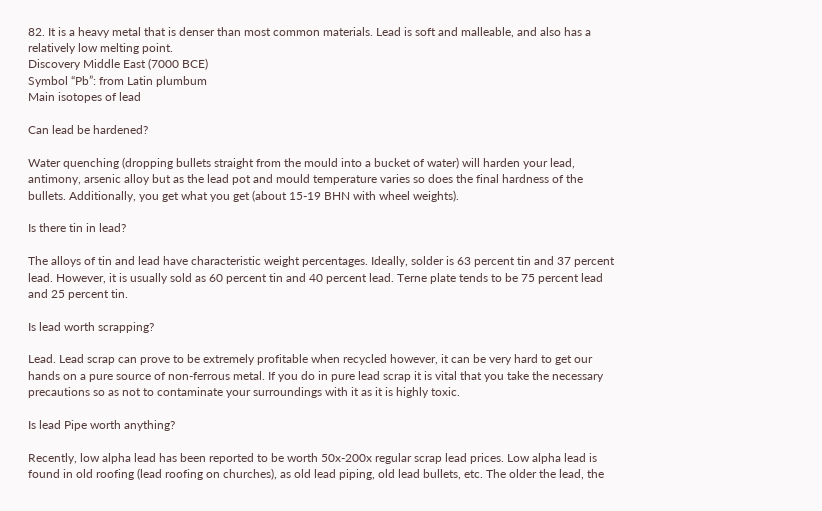82. It is a heavy metal that is denser than most common materials. Lead is soft and malleable, and also has a relatively low melting point.
Discovery Middle East (7000 BCE)
Symbol “Pb”: from Latin plumbum
Main isotopes of lead

Can lead be hardened?

Water quenching (dropping bullets straight from the mould into a bucket of water) will harden your lead, antimony, arsenic alloy but as the lead pot and mould temperature varies so does the final hardness of the bullets. Additionally, you get what you get (about 15-19 BHN with wheel weights).

Is there tin in lead?

The alloys of tin and lead have characteristic weight percentages. Ideally, solder is 63 percent tin and 37 percent lead. However, it is usually sold as 60 percent tin and 40 percent lead. Terne plate tends to be 75 percent lead and 25 percent tin.

Is lead worth scrapping?

Lead. Lead scrap can prove to be extremely profitable when recycled however, it can be very hard to get our hands on a pure source of non-ferrous metal. If you do in pure lead scrap it is vital that you take the necessary precautions so as not to contaminate your surroundings with it as it is highly toxic.

Is lead Pipe worth anything?

Recently, low alpha lead has been reported to be worth 50x-200x regular scrap lead prices. Low alpha lead is found in old roofing (lead roofing on churches), as old lead piping, old lead bullets, etc. The older the lead, the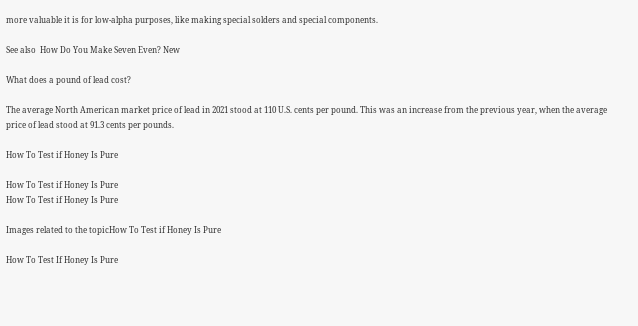more valuable it is for low-alpha purposes, like making special solders and special components.

See also  How Do You Make Seven Even? New

What does a pound of lead cost?

The average North American market price of lead in 2021 stood at 110 U.S. cents per pound. This was an increase from the previous year, when the average price of lead stood at 91.3 cents per pounds.

How To Test if Honey Is Pure

How To Test if Honey Is Pure
How To Test if Honey Is Pure

Images related to the topicHow To Test if Honey Is Pure

How To Test If Honey Is Pure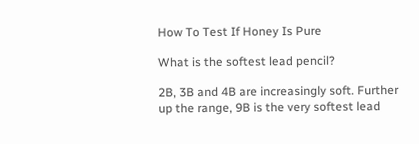How To Test If Honey Is Pure

What is the softest lead pencil?

2B, 3B and 4B are increasingly soft. Further up the range, 9B is the very softest lead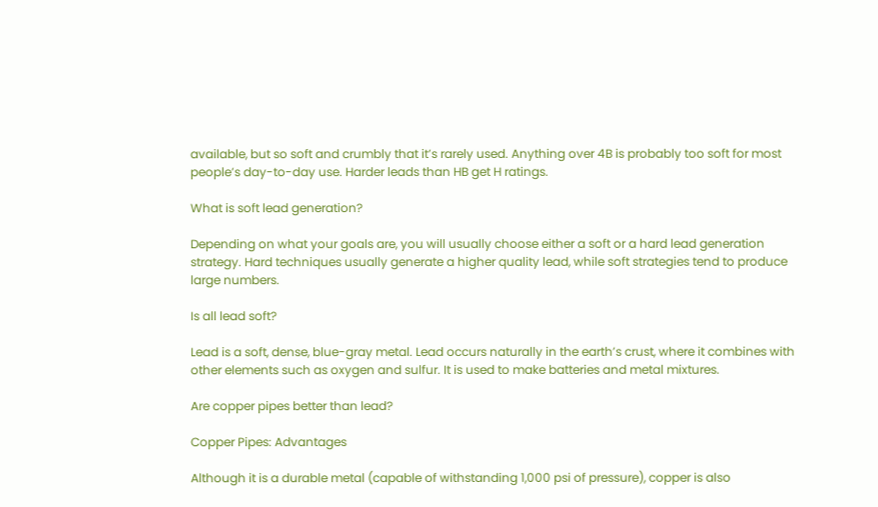available, but so soft and crumbly that it’s rarely used. Anything over 4B is probably too soft for most people’s day-to-day use. Harder leads than HB get H ratings.

What is soft lead generation?

Depending on what your goals are, you will usually choose either a soft or a hard lead generation strategy. Hard techniques usually generate a higher quality lead, while soft strategies tend to produce large numbers.

Is all lead soft?

Lead is a soft, dense, blue-gray metal. Lead occurs naturally in the earth’s crust, where it combines with other elements such as oxygen and sulfur. It is used to make batteries and metal mixtures.

Are copper pipes better than lead?

Copper Pipes: Advantages

Although it is a durable metal (capable of withstanding 1,000 psi of pressure), copper is also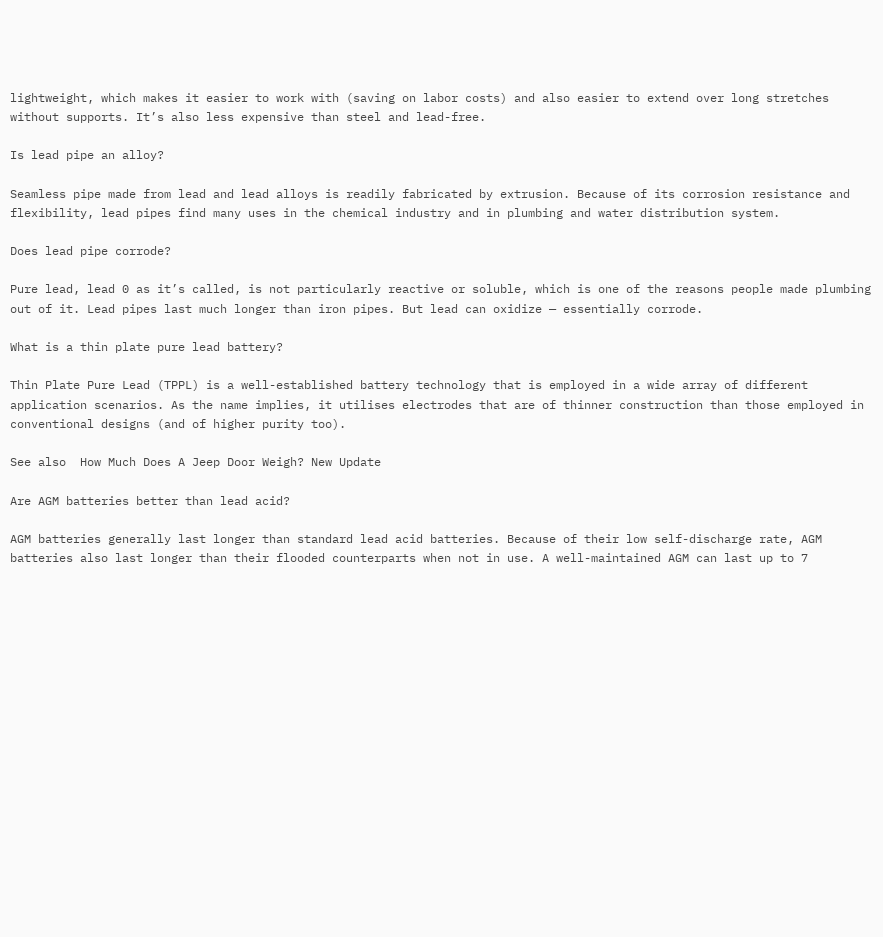lightweight, which makes it easier to work with (saving on labor costs) and also easier to extend over long stretches without supports. It’s also less expensive than steel and lead-free.

Is lead pipe an alloy?

Seamless pipe made from lead and lead alloys is readily fabricated by extrusion. Because of its corrosion resistance and flexibility, lead pipes find many uses in the chemical industry and in plumbing and water distribution system.

Does lead pipe corrode?

Pure lead, lead 0 as it’s called, is not particularly reactive or soluble, which is one of the reasons people made plumbing out of it. Lead pipes last much longer than iron pipes. But lead can oxidize — essentially corrode.

What is a thin plate pure lead battery?

Thin Plate Pure Lead (TPPL) is a well-established battery technology that is employed in a wide array of different application scenarios. As the name implies, it utilises electrodes that are of thinner construction than those employed in conventional designs (and of higher purity too).

See also  How Much Does A Jeep Door Weigh? New Update

Are AGM batteries better than lead acid?

AGM batteries generally last longer than standard lead acid batteries. Because of their low self-discharge rate, AGM batteries also last longer than their flooded counterparts when not in use. A well-maintained AGM can last up to 7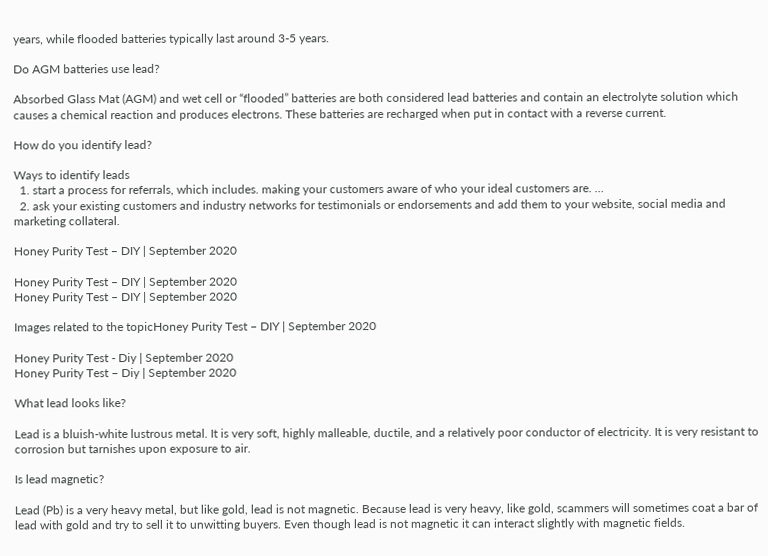years, while flooded batteries typically last around 3-5 years.

Do AGM batteries use lead?

Absorbed Glass Mat (AGM) and wet cell or “flooded” batteries are both considered lead batteries and contain an electrolyte solution which causes a chemical reaction and produces electrons. These batteries are recharged when put in contact with a reverse current.

How do you identify lead?

Ways to identify leads
  1. start a process for referrals, which includes. making your customers aware of who your ideal customers are. …
  2. ask your existing customers and industry networks for testimonials or endorsements and add them to your website, social media and marketing collateral.

Honey Purity Test – DIY | September 2020

Honey Purity Test – DIY | September 2020
Honey Purity Test – DIY | September 2020

Images related to the topicHoney Purity Test – DIY | September 2020

Honey Purity Test - Diy | September 2020
Honey Purity Test – Diy | September 2020

What lead looks like?

Lead is a bluish-white lustrous metal. It is very soft, highly malleable, ductile, and a relatively poor conductor of electricity. It is very resistant to corrosion but tarnishes upon exposure to air.

Is lead magnetic?

Lead (Pb) is a very heavy metal, but like gold, lead is not magnetic. Because lead is very heavy, like gold, scammers will sometimes coat a bar of lead with gold and try to sell it to unwitting buyers. Even though lead is not magnetic it can interact slightly with magnetic fields.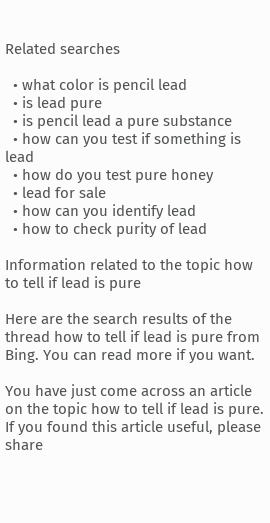Related searches

  • what color is pencil lead
  • is lead pure
  • is pencil lead a pure substance
  • how can you test if something is lead
  • how do you test pure honey
  • lead for sale
  • how can you identify lead
  • how to check purity of lead

Information related to the topic how to tell if lead is pure

Here are the search results of the thread how to tell if lead is pure from Bing. You can read more if you want.

You have just come across an article on the topic how to tell if lead is pure. If you found this article useful, please share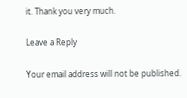it. Thank you very much.

Leave a Reply

Your email address will not be published.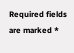Required fields are marked *